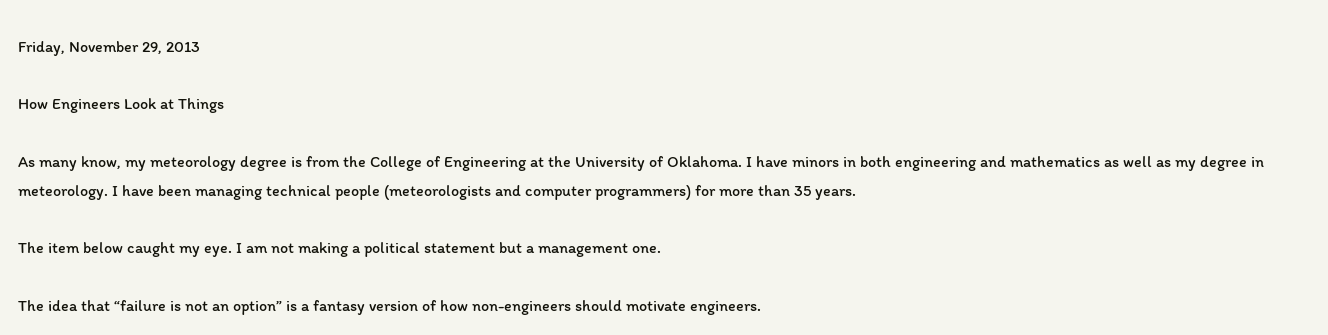Friday, November 29, 2013

How Engineers Look at Things

As many know, my meteorology degree is from the College of Engineering at the University of Oklahoma. I have minors in both engineering and mathematics as well as my degree in meteorology. I have been managing technical people (meteorologists and computer programmers) for more than 35 years.

The item below caught my eye. I am not making a political statement but a management one.

The idea that “failure is not an option” is a fantasy version of how non-engineers should motivate engineers.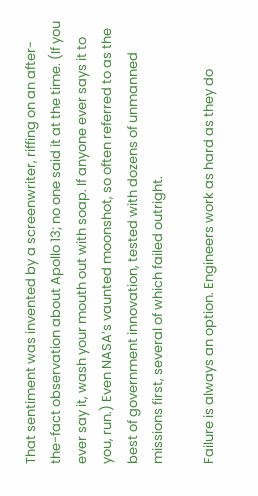That sentiment was invented by a screenwriter, riffing on an after-the-fact observation about Apollo 13; no one said it at the time. (If you ever say it, wash your mouth out with soap. If anyone ever says it to you, run.) Even NASA’s vaunted moonshot, so often referred to as the best of government innovation, tested with dozens of unmanned missions first, several of which failed outright.

Failure is always an option. Engineers work as hard as they do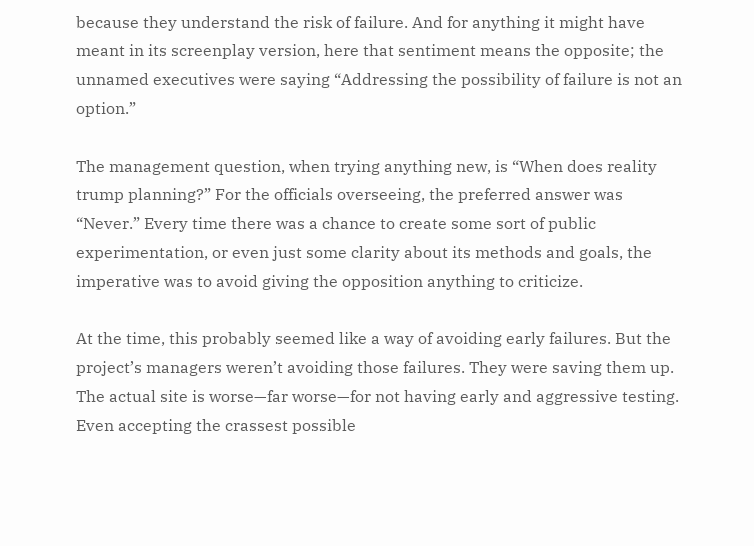because they understand the risk of failure. And for anything it might have meant in its screenplay version, here that sentiment means the opposite; the unnamed executives were saying “Addressing the possibility of failure is not an option.”

The management question, when trying anything new, is “When does reality trump planning?” For the officials overseeing, the preferred answer was “Never.” Every time there was a chance to create some sort of public experimentation, or even just some clarity about its methods and goals, the imperative was to avoid giving the opposition anything to criticize.

At the time, this probably seemed like a way of avoiding early failures. But the project’s managers weren’t avoiding those failures. They were saving them up. The actual site is worse—far worse—for not having early and aggressive testing. Even accepting the crassest possible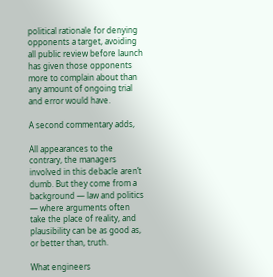political rationale for denying opponents a target, avoiding all public review before launch has given those opponents more to complain about than any amount of ongoing trial and error would have.

A second commentary adds,

All appearances to the contrary, the managers involved in this debacle aren’t dumb. But they come from a background — law and politics — where arguments often take the place of reality, and plausibility can be as good as, or better than, truth.

What engineers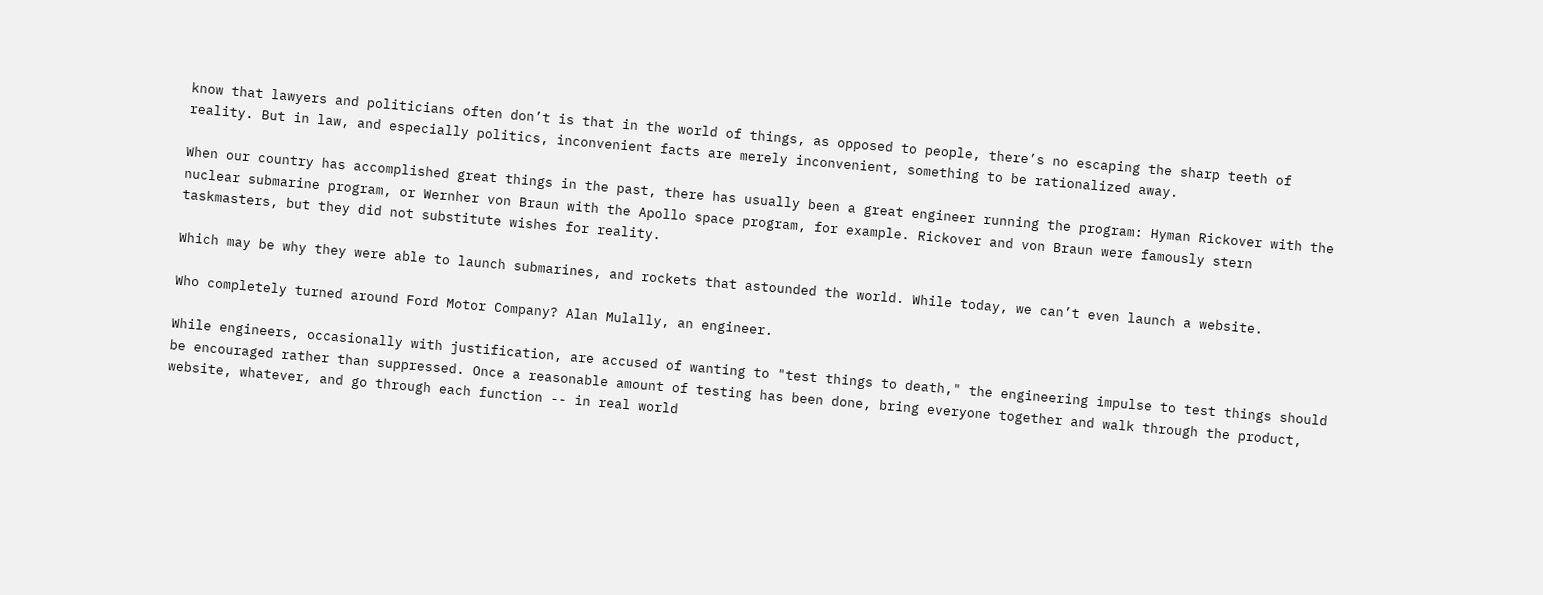know that lawyers and politicians often don’t is that in the world of things, as opposed to people, there’s no escaping the sharp teeth of reality. But in law, and especially politics, inconvenient facts are merely inconvenient, something to be rationalized away.

When our country has accomplished great things in the past, there has usually been a great engineer running the program: Hyman Rickover with the nuclear submarine program, or Wernher von Braun with the Apollo space program, for example. Rickover and von Braun were famously stern taskmasters, but they did not substitute wishes for reality.

Which may be why they were able to launch submarines, and rockets that astounded the world. While today, we can’t even launch a website.

Who completely turned around Ford Motor Company? Alan Mulally, an engineer.

While engineers, occasionally with justification, are accused of wanting to "test things to death," the engineering impulse to test things should be encouraged rather than suppressed. Once a reasonable amount of testing has been done, bring everyone together and walk through the product, website, whatever, and go through each function -- in real world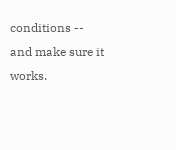conditions -- and make sure it works.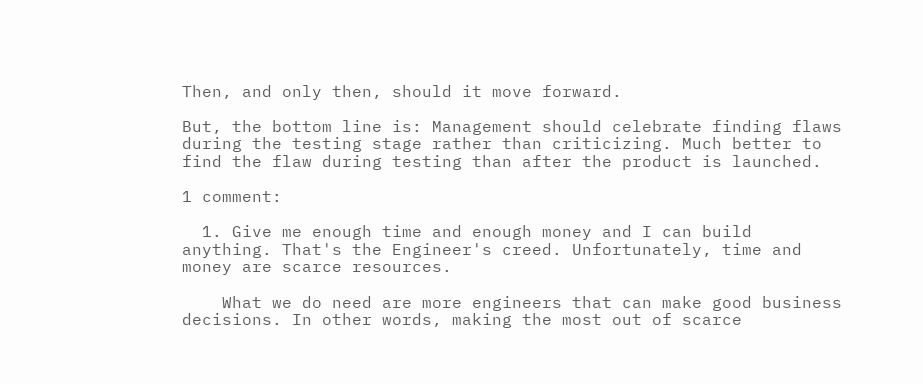Then, and only then, should it move forward.

But, the bottom line is: Management should celebrate finding flaws during the testing stage rather than criticizing. Much better to find the flaw during testing than after the product is launched.

1 comment:

  1. Give me enough time and enough money and I can build anything. That's the Engineer's creed. Unfortunately, time and money are scarce resources.

    What we do need are more engineers that can make good business decisions. In other words, making the most out of scarce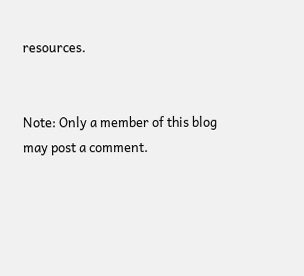resources.


Note: Only a member of this blog may post a comment.